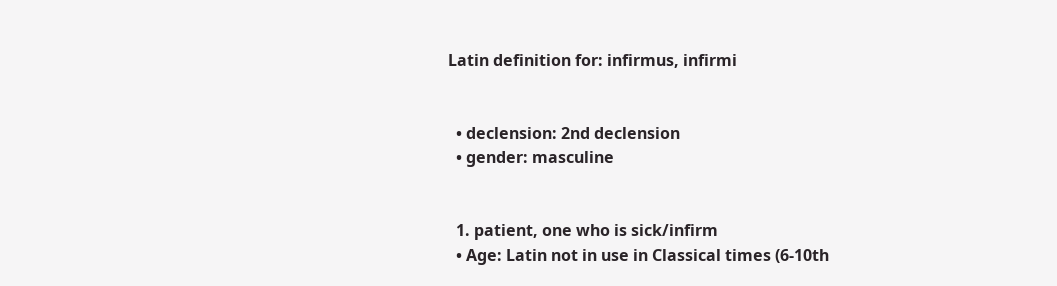Latin definition for: infirmus, infirmi


  • declension: 2nd declension
  • gender: masculine


  1. patient, one who is sick/infirm
  • Age: Latin not in use in Classical times (6-10th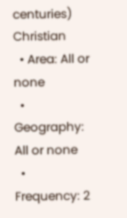centuries) Christian
  • Area: All or none
  • Geography: All or none
  • Frequency: 2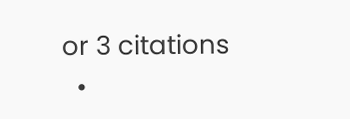or 3 citations
  •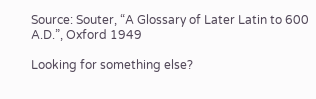Source: Souter, “A Glossary of Later Latin to 600 A.D.”, Oxford 1949

Looking for something else?